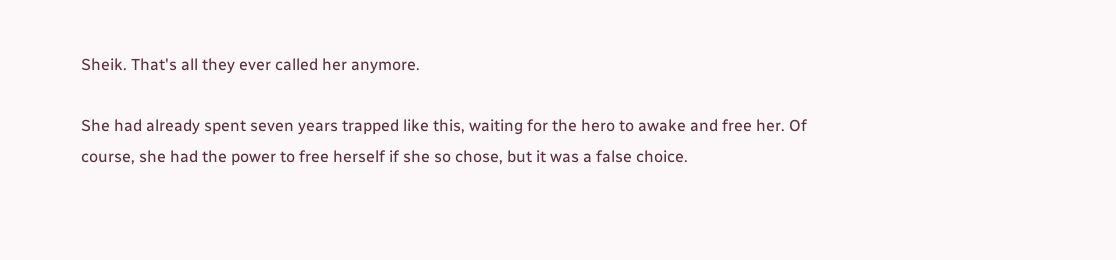Sheik. That's all they ever called her anymore.

She had already spent seven years trapped like this, waiting for the hero to awake and free her. Of course, she had the power to free herself if she so chose, but it was a false choice.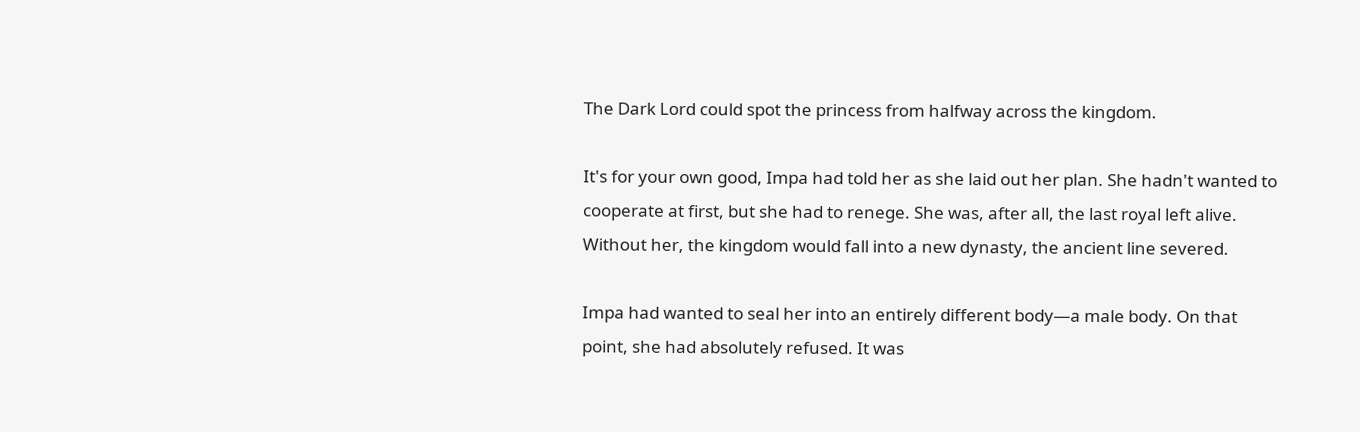The Dark Lord could spot the princess from halfway across the kingdom.

It's for your own good, Impa had told her as she laid out her plan. She hadn't wanted to cooperate at first, but she had to renege. She was, after all, the last royal left alive. Without her, the kingdom would fall into a new dynasty, the ancient line severed.

Impa had wanted to seal her into an entirely different body—a male body. On that point, she had absolutely refused. It was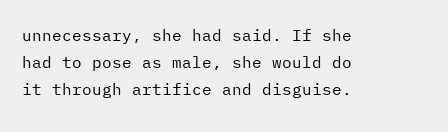unnecessary, she had said. If she had to pose as male, she would do it through artifice and disguise.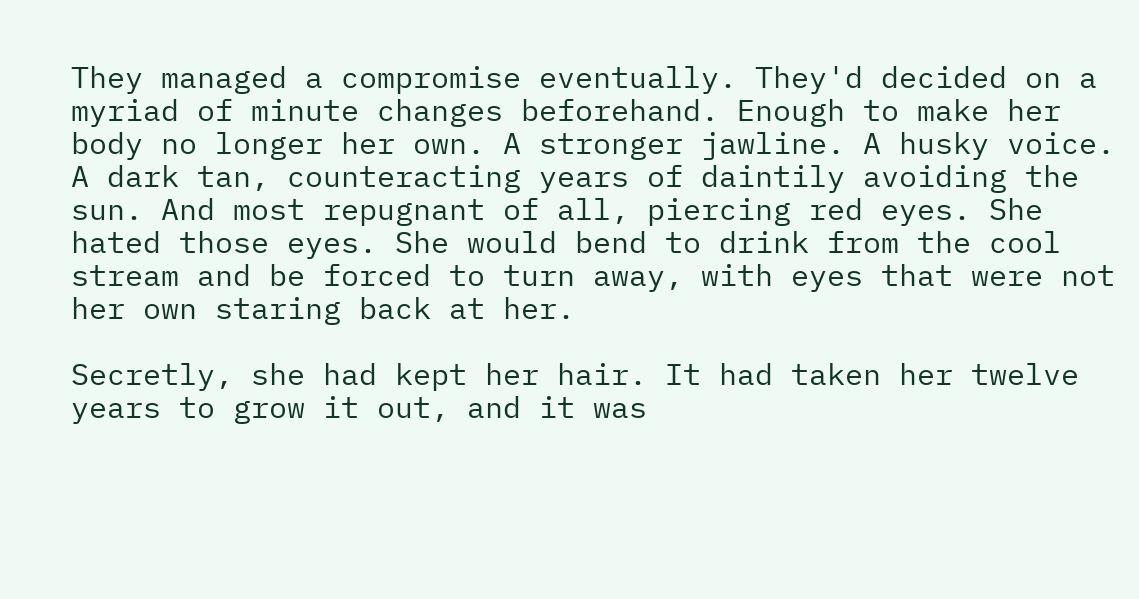They managed a compromise eventually. They'd decided on a myriad of minute changes beforehand. Enough to make her body no longer her own. A stronger jawline. A husky voice. A dark tan, counteracting years of daintily avoiding the sun. And most repugnant of all, piercing red eyes. She hated those eyes. She would bend to drink from the cool stream and be forced to turn away, with eyes that were not her own staring back at her.

Secretly, she had kept her hair. It had taken her twelve years to grow it out, and it was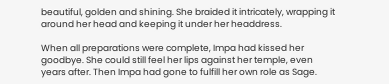beautiful, golden and shining. She braided it intricately, wrapping it around her head and keeping it under her headdress.

When all preparations were complete, Impa had kissed her goodbye. She could still feel her lips against her temple, even years after. Then Impa had gone to fulfill her own role as Sage.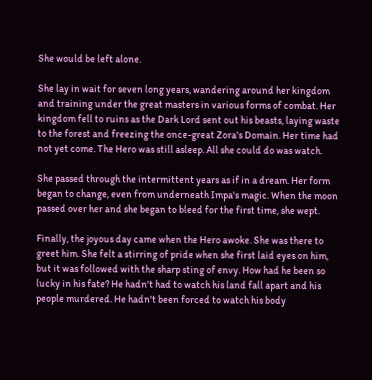She would be left alone.

She lay in wait for seven long years, wandering around her kingdom and training under the great masters in various forms of combat. Her kingdom fell to ruins as the Dark Lord sent out his beasts, laying waste to the forest and freezing the once-great Zora's Domain. Her time had not yet come. The Hero was still asleep. All she could do was watch.

She passed through the intermittent years as if in a dream. Her form began to change, even from underneath Impa's magic. When the moon passed over her and she began to bleed for the first time, she wept.

Finally, the joyous day came when the Hero awoke. She was there to greet him. She felt a stirring of pride when she first laid eyes on him, but it was followed with the sharp sting of envy. How had he been so lucky in his fate? He hadn't had to watch his land fall apart and his people murdered. He hadn't been forced to watch his body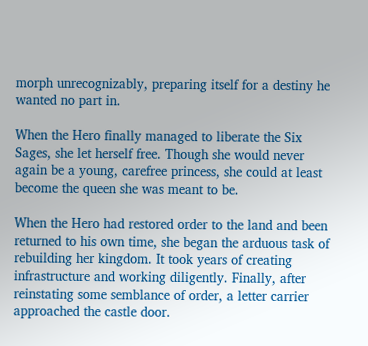morph unrecognizably, preparing itself for a destiny he wanted no part in.

When the Hero finally managed to liberate the Six Sages, she let herself free. Though she would never again be a young, carefree princess, she could at least become the queen she was meant to be.

When the Hero had restored order to the land and been returned to his own time, she began the arduous task of rebuilding her kingdom. It took years of creating infrastructure and working diligently. Finally, after reinstating some semblance of order, a letter carrier approached the castle door.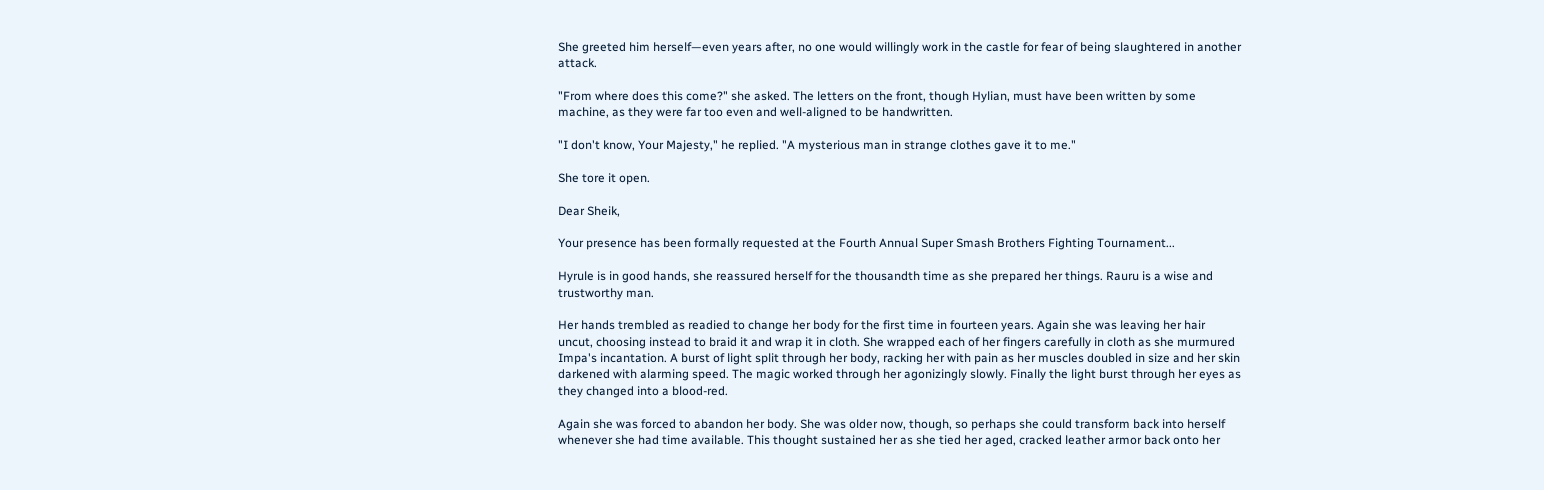She greeted him herself—even years after, no one would willingly work in the castle for fear of being slaughtered in another attack.

"From where does this come?" she asked. The letters on the front, though Hylian, must have been written by some machine, as they were far too even and well-aligned to be handwritten.

"I don't know, Your Majesty," he replied. "A mysterious man in strange clothes gave it to me."

She tore it open.

Dear Sheik,

Your presence has been formally requested at the Fourth Annual Super Smash Brothers Fighting Tournament...

Hyrule is in good hands, she reassured herself for the thousandth time as she prepared her things. Rauru is a wise and trustworthy man.

Her hands trembled as readied to change her body for the first time in fourteen years. Again she was leaving her hair uncut, choosing instead to braid it and wrap it in cloth. She wrapped each of her fingers carefully in cloth as she murmured Impa's incantation. A burst of light split through her body, racking her with pain as her muscles doubled in size and her skin darkened with alarming speed. The magic worked through her agonizingly slowly. Finally the light burst through her eyes as they changed into a blood-red.

Again she was forced to abandon her body. She was older now, though, so perhaps she could transform back into herself whenever she had time available. This thought sustained her as she tied her aged, cracked leather armor back onto her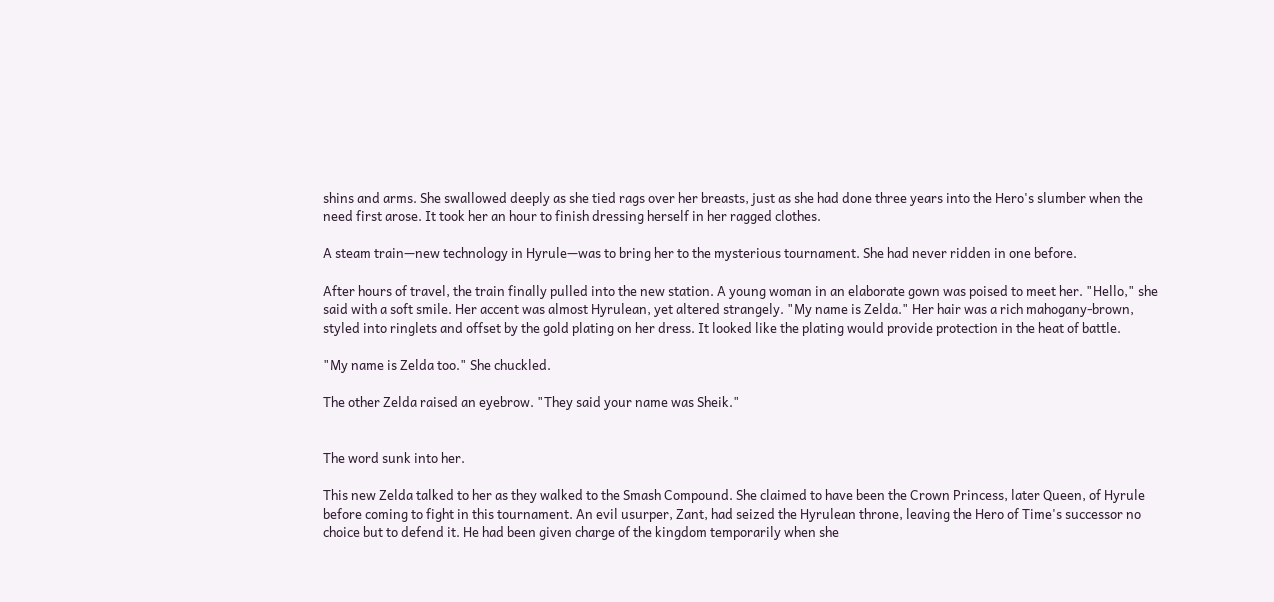shins and arms. She swallowed deeply as she tied rags over her breasts, just as she had done three years into the Hero's slumber when the need first arose. It took her an hour to finish dressing herself in her ragged clothes.

A steam train—new technology in Hyrule—was to bring her to the mysterious tournament. She had never ridden in one before.

After hours of travel, the train finally pulled into the new station. A young woman in an elaborate gown was poised to meet her. "Hello," she said with a soft smile. Her accent was almost Hyrulean, yet altered strangely. "My name is Zelda." Her hair was a rich mahogany-brown, styled into ringlets and offset by the gold plating on her dress. It looked like the plating would provide protection in the heat of battle.

"My name is Zelda too." She chuckled.

The other Zelda raised an eyebrow. "They said your name was Sheik."


The word sunk into her.

This new Zelda talked to her as they walked to the Smash Compound. She claimed to have been the Crown Princess, later Queen, of Hyrule before coming to fight in this tournament. An evil usurper, Zant, had seized the Hyrulean throne, leaving the Hero of Time's successor no choice but to defend it. He had been given charge of the kingdom temporarily when she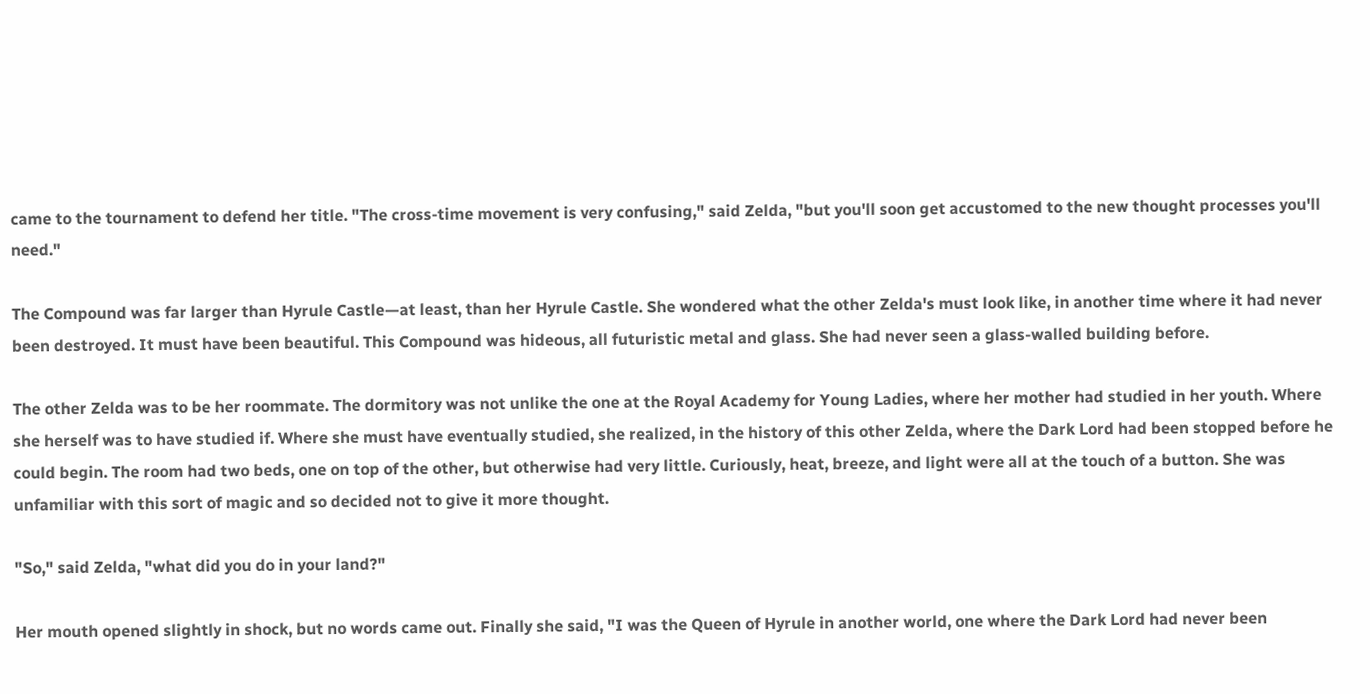came to the tournament to defend her title. "The cross-time movement is very confusing," said Zelda, "but you'll soon get accustomed to the new thought processes you'll need."

The Compound was far larger than Hyrule Castle—at least, than her Hyrule Castle. She wondered what the other Zelda's must look like, in another time where it had never been destroyed. It must have been beautiful. This Compound was hideous, all futuristic metal and glass. She had never seen a glass-walled building before.

The other Zelda was to be her roommate. The dormitory was not unlike the one at the Royal Academy for Young Ladies, where her mother had studied in her youth. Where she herself was to have studied if. Where she must have eventually studied, she realized, in the history of this other Zelda, where the Dark Lord had been stopped before he could begin. The room had two beds, one on top of the other, but otherwise had very little. Curiously, heat, breeze, and light were all at the touch of a button. She was unfamiliar with this sort of magic and so decided not to give it more thought.

"So," said Zelda, "what did you do in your land?"

Her mouth opened slightly in shock, but no words came out. Finally she said, "I was the Queen of Hyrule in another world, one where the Dark Lord had never been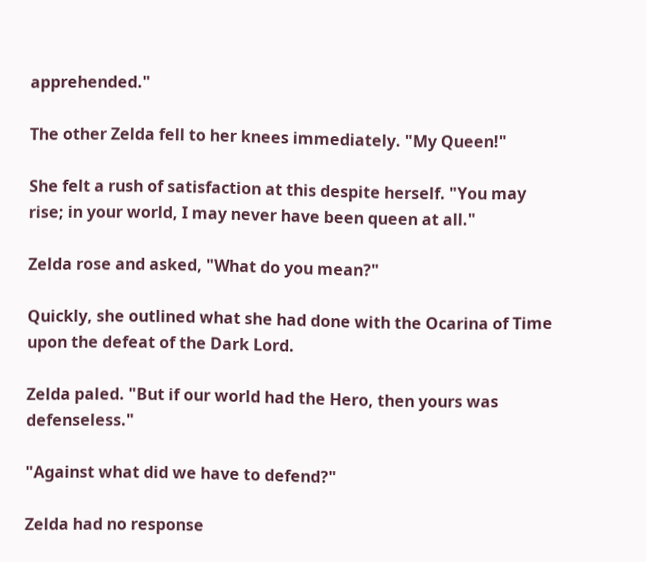apprehended."

The other Zelda fell to her knees immediately. "My Queen!"

She felt a rush of satisfaction at this despite herself. "You may rise; in your world, I may never have been queen at all."

Zelda rose and asked, "What do you mean?"

Quickly, she outlined what she had done with the Ocarina of Time upon the defeat of the Dark Lord.

Zelda paled. "But if our world had the Hero, then yours was defenseless."

"Against what did we have to defend?"

Zelda had no response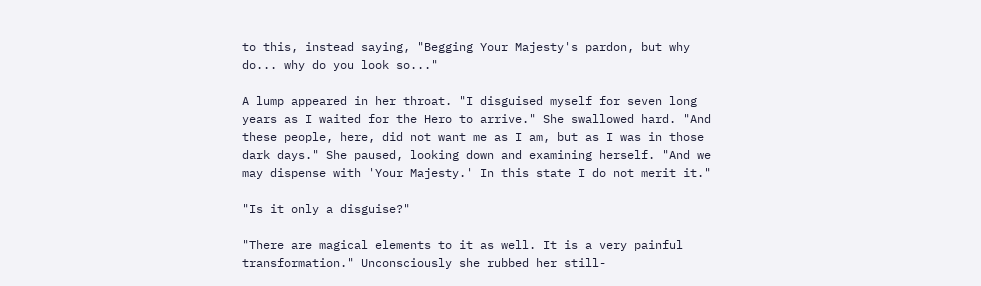to this, instead saying, "Begging Your Majesty's pardon, but why do... why do you look so..."

A lump appeared in her throat. "I disguised myself for seven long years as I waited for the Hero to arrive." She swallowed hard. "And these people, here, did not want me as I am, but as I was in those dark days." She paused, looking down and examining herself. "And we may dispense with 'Your Majesty.' In this state I do not merit it."

"Is it only a disguise?"

"There are magical elements to it as well. It is a very painful transformation." Unconsciously she rubbed her still-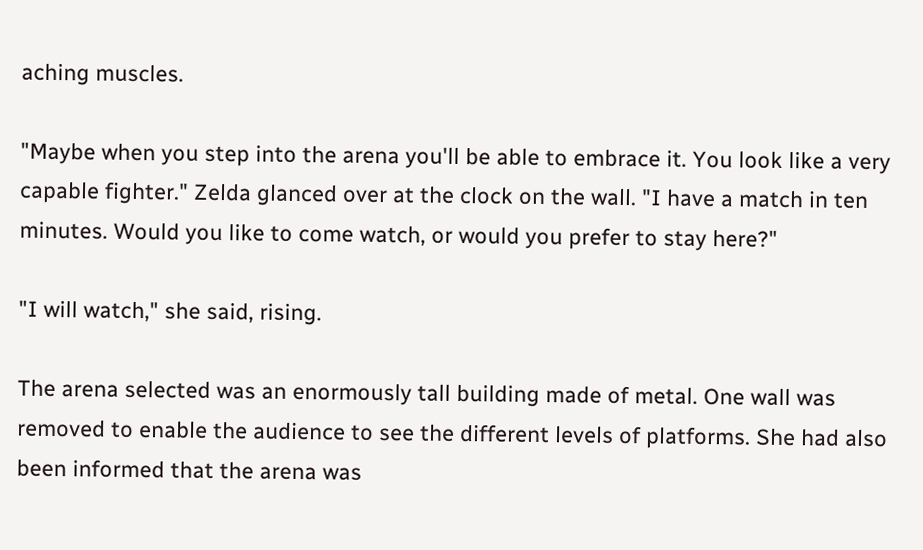aching muscles.

"Maybe when you step into the arena you'll be able to embrace it. You look like a very capable fighter." Zelda glanced over at the clock on the wall. "I have a match in ten minutes. Would you like to come watch, or would you prefer to stay here?"

"I will watch," she said, rising.

The arena selected was an enormously tall building made of metal. One wall was removed to enable the audience to see the different levels of platforms. She had also been informed that the arena was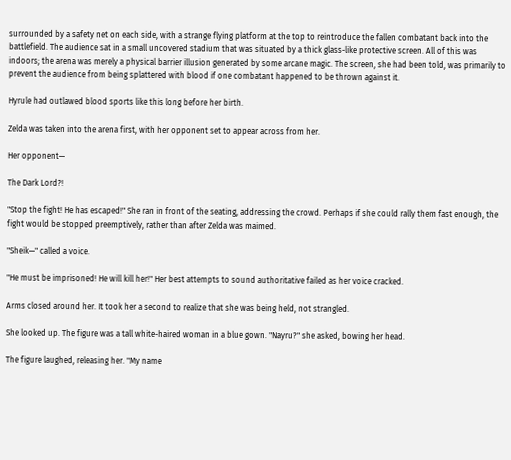surrounded by a safety net on each side, with a strange flying platform at the top to reintroduce the fallen combatant back into the battlefield. The audience sat in a small uncovered stadium that was situated by a thick glass-like protective screen. All of this was indoors; the arena was merely a physical barrier illusion generated by some arcane magic. The screen, she had been told, was primarily to prevent the audience from being splattered with blood if one combatant happened to be thrown against it.

Hyrule had outlawed blood sports like this long before her birth.

Zelda was taken into the arena first, with her opponent set to appear across from her.

Her opponent—

The Dark Lord?!

"Stop the fight! He has escaped!" She ran in front of the seating, addressing the crowd. Perhaps if she could rally them fast enough, the fight would be stopped preemptively, rather than after Zelda was maimed.

"Sheik—" called a voice.

"He must be imprisoned! He will kill her!" Her best attempts to sound authoritative failed as her voice cracked.

Arms closed around her. It took her a second to realize that she was being held, not strangled.

She looked up. The figure was a tall white-haired woman in a blue gown. "Nayru?" she asked, bowing her head.

The figure laughed, releasing her. "My name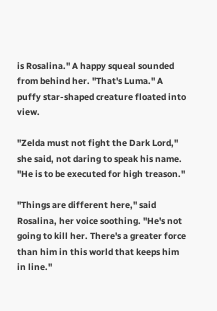is Rosalina." A happy squeal sounded from behind her. "That's Luma." A puffy star-shaped creature floated into view.

"Zelda must not fight the Dark Lord," she said, not daring to speak his name. "He is to be executed for high treason."

"Things are different here," said Rosalina, her voice soothing. "He's not going to kill her. There's a greater force than him in this world that keeps him in line."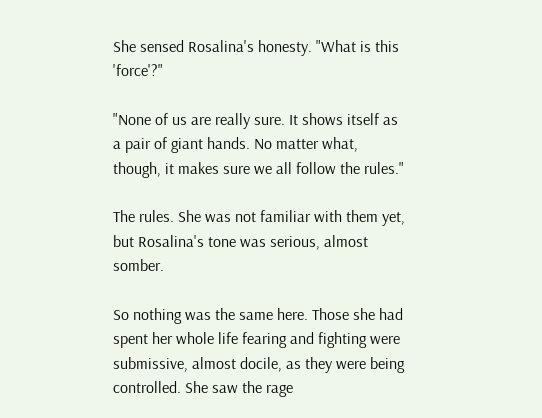She sensed Rosalina's honesty. "What is this 'force'?"

"None of us are really sure. It shows itself as a pair of giant hands. No matter what, though, it makes sure we all follow the rules."

The rules. She was not familiar with them yet, but Rosalina's tone was serious, almost somber.

So nothing was the same here. Those she had spent her whole life fearing and fighting were submissive, almost docile, as they were being controlled. She saw the rage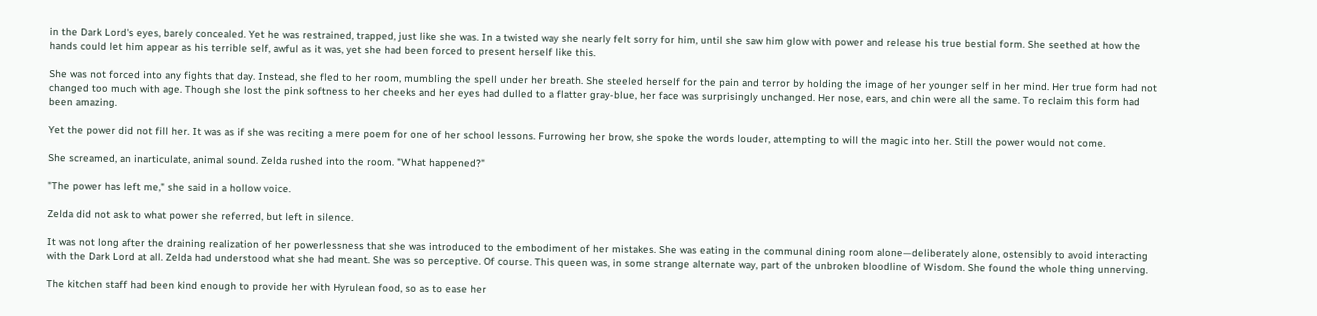in the Dark Lord's eyes, barely concealed. Yet he was restrained, trapped, just like she was. In a twisted way she nearly felt sorry for him, until she saw him glow with power and release his true bestial form. She seethed at how the hands could let him appear as his terrible self, awful as it was, yet she had been forced to present herself like this.

She was not forced into any fights that day. Instead, she fled to her room, mumbling the spell under her breath. She steeled herself for the pain and terror by holding the image of her younger self in her mind. Her true form had not changed too much with age. Though she lost the pink softness to her cheeks and her eyes had dulled to a flatter gray-blue, her face was surprisingly unchanged. Her nose, ears, and chin were all the same. To reclaim this form had been amazing.

Yet the power did not fill her. It was as if she was reciting a mere poem for one of her school lessons. Furrowing her brow, she spoke the words louder, attempting to will the magic into her. Still the power would not come.

She screamed, an inarticulate, animal sound. Zelda rushed into the room. "What happened?"

"The power has left me," she said in a hollow voice.

Zelda did not ask to what power she referred, but left in silence.

It was not long after the draining realization of her powerlessness that she was introduced to the embodiment of her mistakes. She was eating in the communal dining room alone—deliberately alone, ostensibly to avoid interacting with the Dark Lord at all. Zelda had understood what she had meant. She was so perceptive. Of course. This queen was, in some strange alternate way, part of the unbroken bloodline of Wisdom. She found the whole thing unnerving.

The kitchen staff had been kind enough to provide her with Hyrulean food, so as to ease her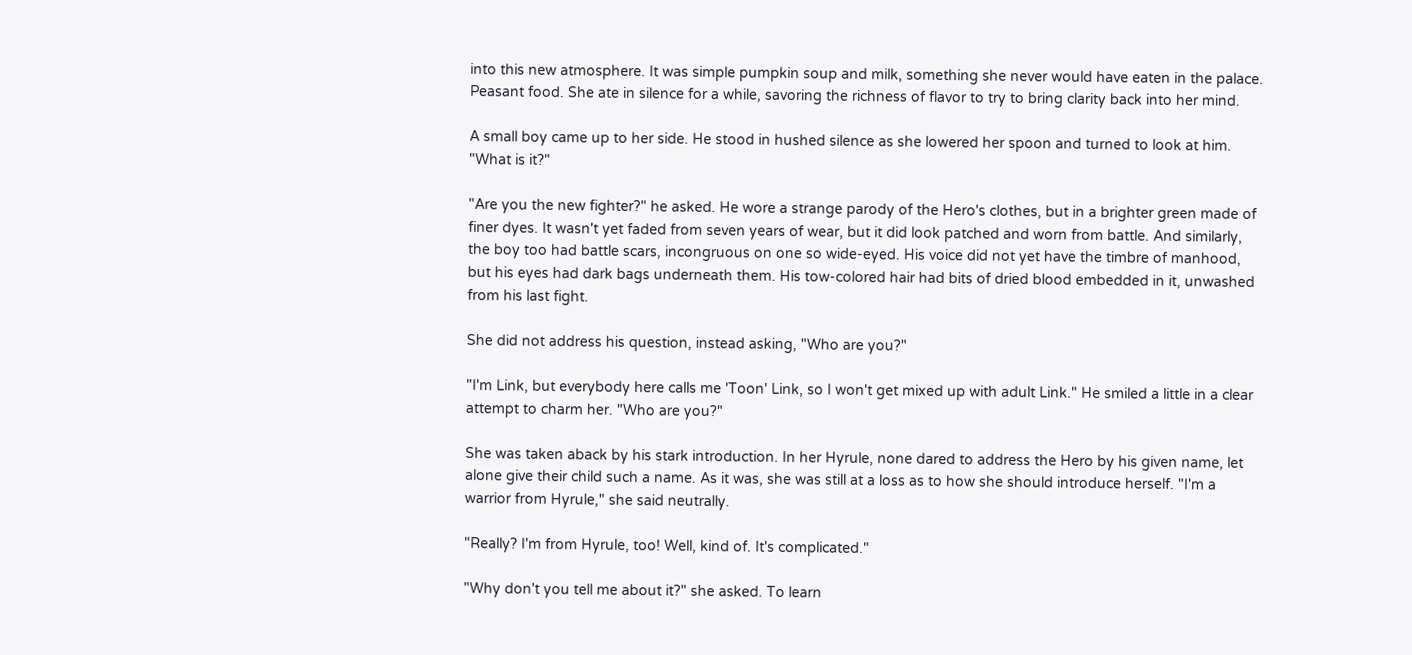into this new atmosphere. It was simple pumpkin soup and milk, something she never would have eaten in the palace. Peasant food. She ate in silence for a while, savoring the richness of flavor to try to bring clarity back into her mind.

A small boy came up to her side. He stood in hushed silence as she lowered her spoon and turned to look at him. "What is it?"

"Are you the new fighter?" he asked. He wore a strange parody of the Hero's clothes, but in a brighter green made of finer dyes. It wasn't yet faded from seven years of wear, but it did look patched and worn from battle. And similarly, the boy too had battle scars, incongruous on one so wide-eyed. His voice did not yet have the timbre of manhood, but his eyes had dark bags underneath them. His tow-colored hair had bits of dried blood embedded in it, unwashed from his last fight.

She did not address his question, instead asking, "Who are you?"

"I'm Link, but everybody here calls me 'Toon' Link, so I won't get mixed up with adult Link." He smiled a little in a clear attempt to charm her. "Who are you?"

She was taken aback by his stark introduction. In her Hyrule, none dared to address the Hero by his given name, let alone give their child such a name. As it was, she was still at a loss as to how she should introduce herself. "I'm a warrior from Hyrule," she said neutrally.

"Really? I'm from Hyrule, too! Well, kind of. It's complicated."

"Why don't you tell me about it?" she asked. To learn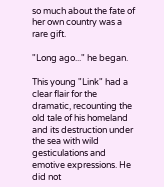so much about the fate of her own country was a rare gift.

"Long ago..." he began.

This young "Link" had a clear flair for the dramatic, recounting the old tale of his homeland and its destruction under the sea with wild gesticulations and emotive expressions. He did not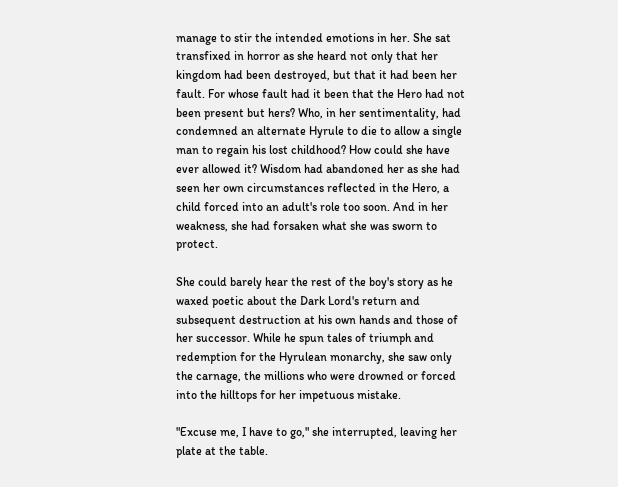manage to stir the intended emotions in her. She sat transfixed in horror as she heard not only that her kingdom had been destroyed, but that it had been her fault. For whose fault had it been that the Hero had not been present but hers? Who, in her sentimentality, had condemned an alternate Hyrule to die to allow a single man to regain his lost childhood? How could she have ever allowed it? Wisdom had abandoned her as she had seen her own circumstances reflected in the Hero, a child forced into an adult's role too soon. And in her weakness, she had forsaken what she was sworn to protect.

She could barely hear the rest of the boy's story as he waxed poetic about the Dark Lord's return and subsequent destruction at his own hands and those of her successor. While he spun tales of triumph and redemption for the Hyrulean monarchy, she saw only the carnage, the millions who were drowned or forced into the hilltops for her impetuous mistake.

"Excuse me, I have to go," she interrupted, leaving her plate at the table.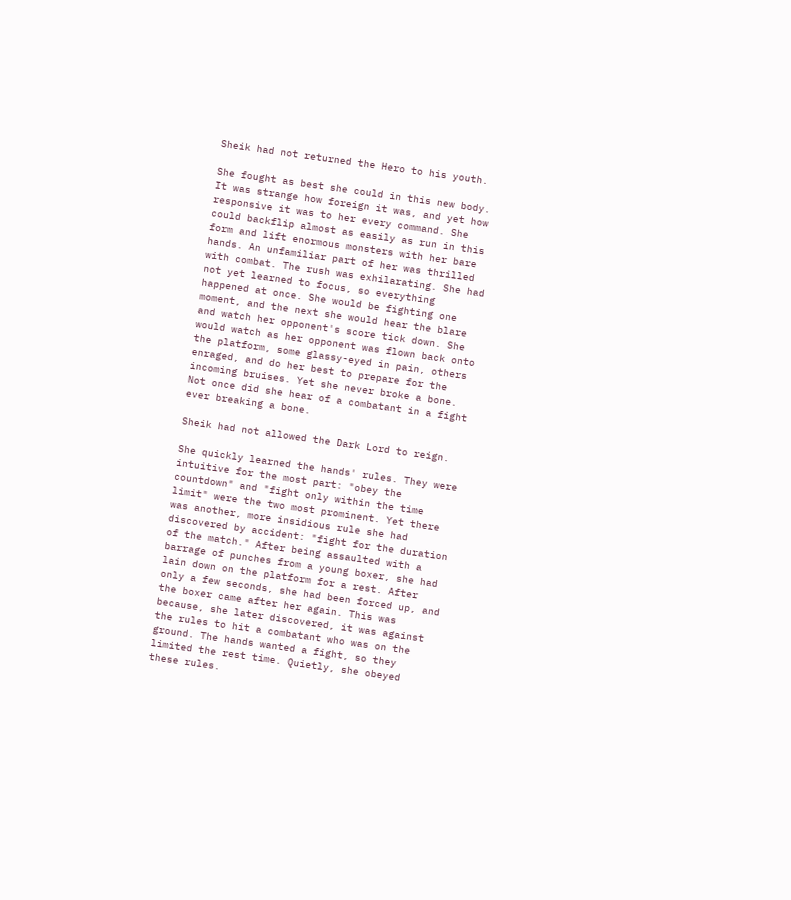Sheik had not returned the Hero to his youth.

She fought as best she could in this new body. It was strange how foreign it was, and yet how responsive it was to her every command. She could backflip almost as easily as run in this form and lift enormous monsters with her bare hands. An unfamiliar part of her was thrilled with combat. The rush was exhilarating. She had not yet learned to focus, so everything happened at once. She would be fighting one moment, and the next she would hear the blare and watch her opponent's score tick down. She would watch as her opponent was flown back onto the platform, some glassy-eyed in pain, others enraged, and do her best to prepare for the incoming bruises. Yet she never broke a bone. Not once did she hear of a combatant in a fight ever breaking a bone.

Sheik had not allowed the Dark Lord to reign.

She quickly learned the hands' rules. They were intuitive for the most part: "obey the countdown" and "fight only within the time limit" were the two most prominent. Yet there was another, more insidious rule she had discovered by accident: "fight for the duration of the match." After being assaulted with a barrage of punches from a young boxer, she had lain down on the platform for a rest. After only a few seconds, she had been forced up, and the boxer came after her again. This was because, she later discovered, it was against the rules to hit a combatant who was on the ground. The hands wanted a fight, so they limited the rest time. Quietly, she obeyed these rules.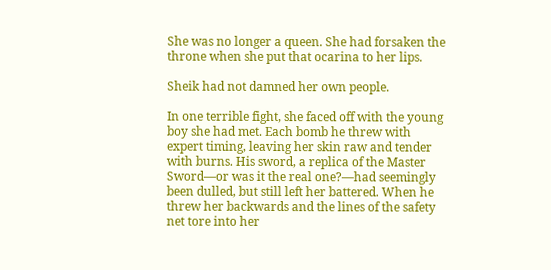She was no longer a queen. She had forsaken the throne when she put that ocarina to her lips.

Sheik had not damned her own people.

In one terrible fight, she faced off with the young boy she had met. Each bomb he threw with expert timing, leaving her skin raw and tender with burns. His sword, a replica of the Master Sword—or was it the real one?—had seemingly been dulled, but still left her battered. When he threw her backwards and the lines of the safety net tore into her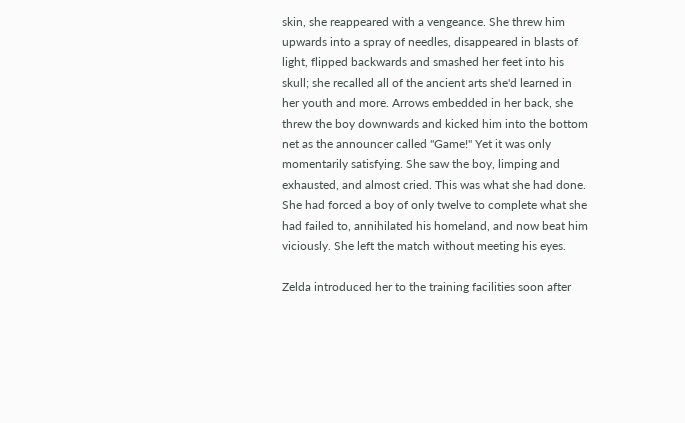skin, she reappeared with a vengeance. She threw him upwards into a spray of needles, disappeared in blasts of light, flipped backwards and smashed her feet into his skull; she recalled all of the ancient arts she'd learned in her youth and more. Arrows embedded in her back, she threw the boy downwards and kicked him into the bottom net as the announcer called "Game!" Yet it was only momentarily satisfying. She saw the boy, limping and exhausted, and almost cried. This was what she had done. She had forced a boy of only twelve to complete what she had failed to, annihilated his homeland, and now beat him viciously. She left the match without meeting his eyes.

Zelda introduced her to the training facilities soon after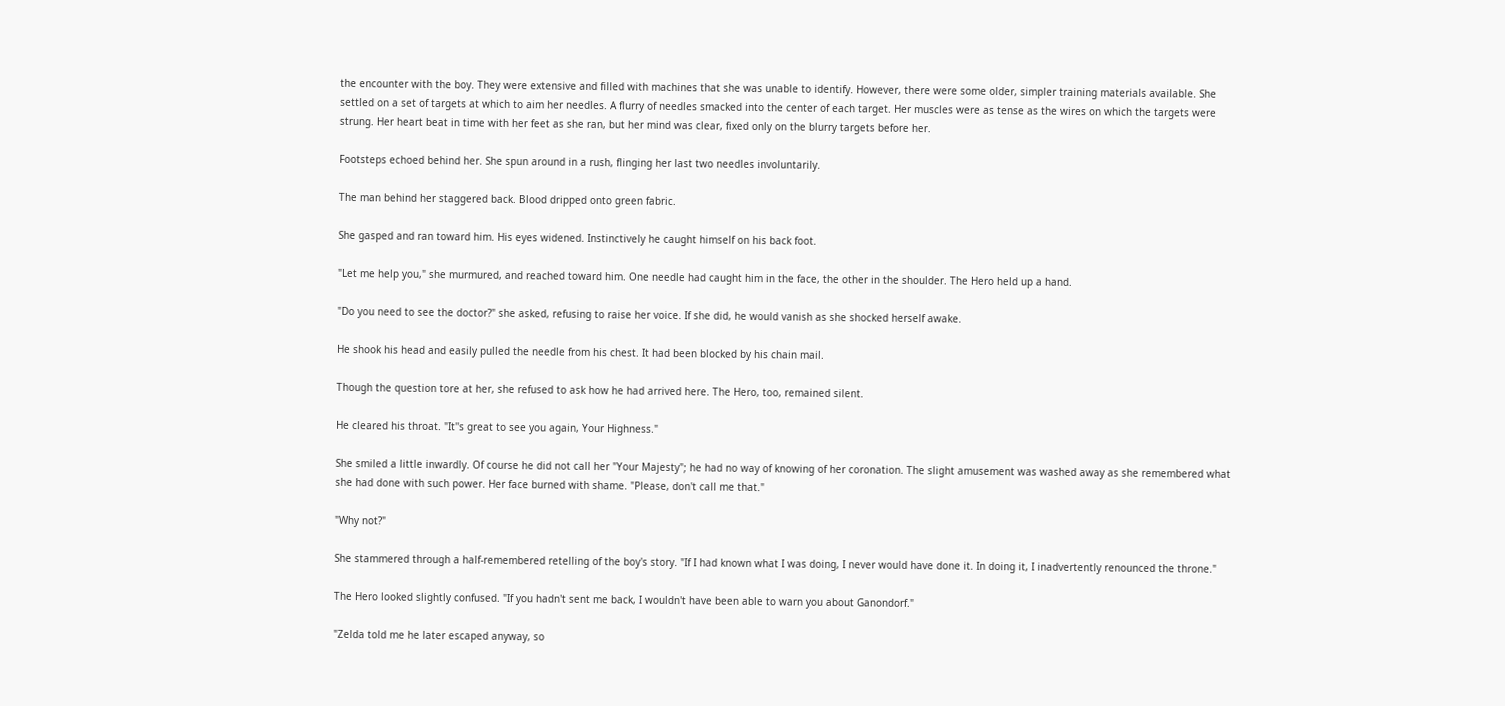the encounter with the boy. They were extensive and filled with machines that she was unable to identify. However, there were some older, simpler training materials available. She settled on a set of targets at which to aim her needles. A flurry of needles smacked into the center of each target. Her muscles were as tense as the wires on which the targets were strung. Her heart beat in time with her feet as she ran, but her mind was clear, fixed only on the blurry targets before her.

Footsteps echoed behind her. She spun around in a rush, flinging her last two needles involuntarily.

The man behind her staggered back. Blood dripped onto green fabric.

She gasped and ran toward him. His eyes widened. Instinctively he caught himself on his back foot.

"Let me help you," she murmured, and reached toward him. One needle had caught him in the face, the other in the shoulder. The Hero held up a hand.

"Do you need to see the doctor?" she asked, refusing to raise her voice. If she did, he would vanish as she shocked herself awake.

He shook his head and easily pulled the needle from his chest. It had been blocked by his chain mail.

Though the question tore at her, she refused to ask how he had arrived here. The Hero, too, remained silent.

He cleared his throat. "It''s great to see you again, Your Highness."

She smiled a little inwardly. Of course he did not call her "Your Majesty"; he had no way of knowing of her coronation. The slight amusement was washed away as she remembered what she had done with such power. Her face burned with shame. "Please, don't call me that."

"Why not?"

She stammered through a half-remembered retelling of the boy's story. "If I had known what I was doing, I never would have done it. In doing it, I inadvertently renounced the throne."

The Hero looked slightly confused. "If you hadn't sent me back, I wouldn't have been able to warn you about Ganondorf."

"Zelda told me he later escaped anyway, so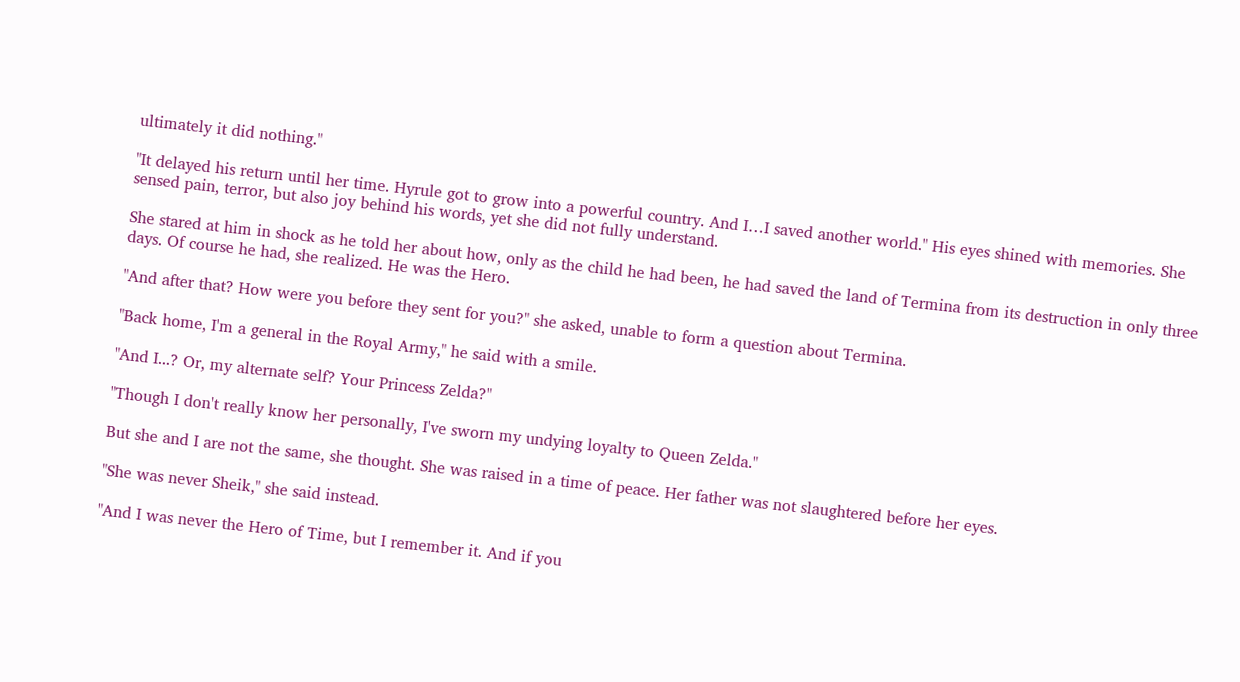ultimately it did nothing."

"It delayed his return until her time. Hyrule got to grow into a powerful country. And I…I saved another world." His eyes shined with memories. She sensed pain, terror, but also joy behind his words, yet she did not fully understand.

She stared at him in shock as he told her about how, only as the child he had been, he had saved the land of Termina from its destruction in only three days. Of course he had, she realized. He was the Hero.

"And after that? How were you before they sent for you?" she asked, unable to form a question about Termina.

"Back home, I'm a general in the Royal Army," he said with a smile.

"And I...? Or, my alternate self? Your Princess Zelda?"

"Though I don't really know her personally, I've sworn my undying loyalty to Queen Zelda."

But she and I are not the same, she thought. She was raised in a time of peace. Her father was not slaughtered before her eyes.

"She was never Sheik," she said instead.

"And I was never the Hero of Time, but I remember it. And if you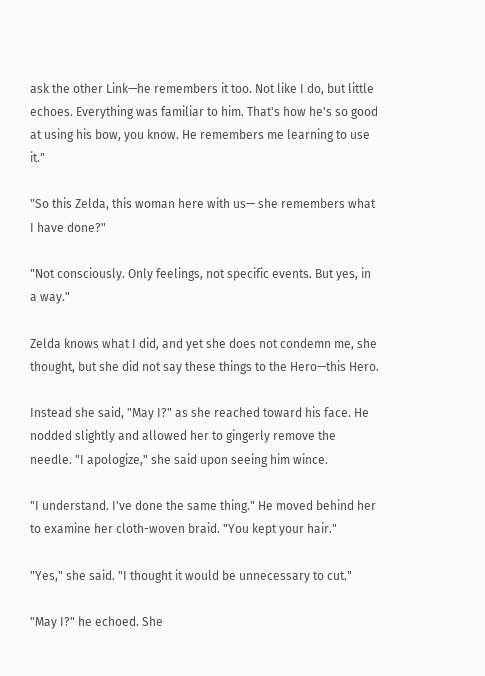ask the other Link—he remembers it too. Not like I do, but little echoes. Everything was familiar to him. That's how he's so good at using his bow, you know. He remembers me learning to use it."

"So this Zelda, this woman here with us— she remembers what I have done?"

"Not consciously. Only feelings, not specific events. But yes, in a way."

Zelda knows what I did, and yet she does not condemn me, she thought, but she did not say these things to the Hero—this Hero.

Instead she said, "May I?" as she reached toward his face. He nodded slightly and allowed her to gingerly remove the needle. "I apologize," she said upon seeing him wince.

"I understand. I've done the same thing." He moved behind her to examine her cloth-woven braid. "You kept your hair."

"Yes," she said. "I thought it would be unnecessary to cut."

"May I?" he echoed. She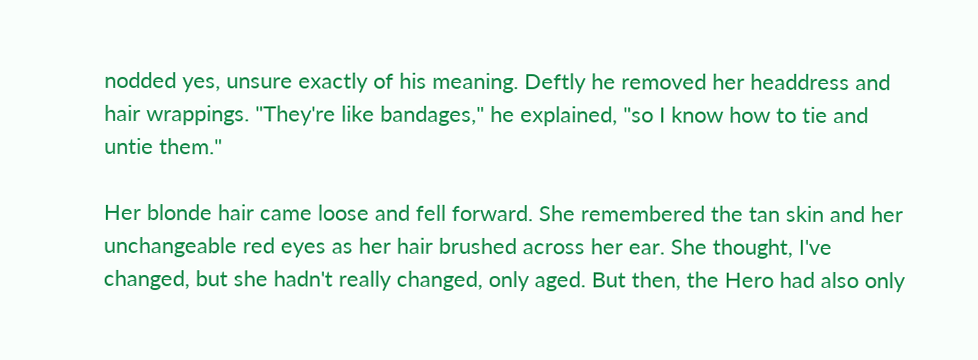nodded yes, unsure exactly of his meaning. Deftly he removed her headdress and hair wrappings. "They're like bandages," he explained, "so I know how to tie and untie them."

Her blonde hair came loose and fell forward. She remembered the tan skin and her unchangeable red eyes as her hair brushed across her ear. She thought, I've changed, but she hadn't really changed, only aged. But then, the Hero had also only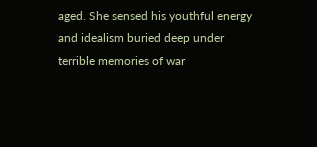aged. She sensed his youthful energy and idealism buried deep under terrible memories of war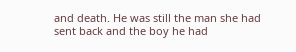and death. He was still the man she had sent back and the boy he had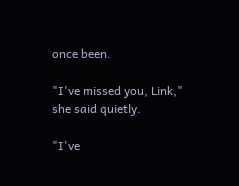once been.

"I've missed you, Link," she said quietly.

"I've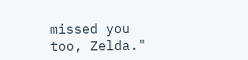missed you too, Zelda."